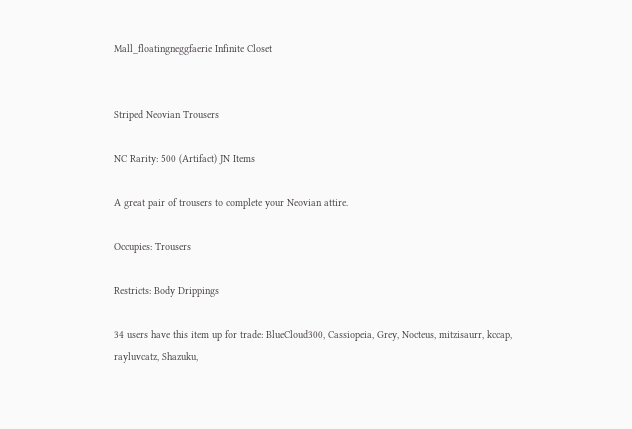Mall_floatingneggfaerie Infinite Closet


Striped Neovian Trousers

NC Rarity: 500 (Artifact) JN Items

A great pair of trousers to complete your Neovian attire.

Occupies: Trousers

Restricts: Body Drippings

34 users have this item up for trade: BlueCloud300, Cassiopeia, Grey, Nocteus, mitzisaurr, kccap, rayluvcatz, Shazuku,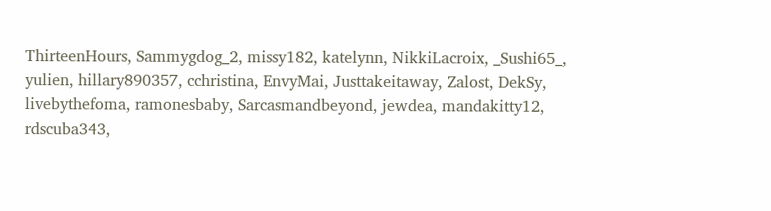ThirteenHours, Sammygdog_2, missy182, katelynn, NikkiLacroix, _Sushi65_, yulien, hillary890357, cchristina, EnvyMai, Justtakeitaway, Zalost, DekSy, livebythefoma, ramonesbaby, Sarcasmandbeyond, jewdea, mandakitty12, rdscuba343,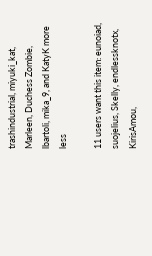trashindustrial, miyuki_kat, Marleen, Duchess Zombie, lbartoli, mika_9, and KatyK more less

11 users want this item: eunoiad, suojelius, Skelly, endlessknotx, KirisAmou,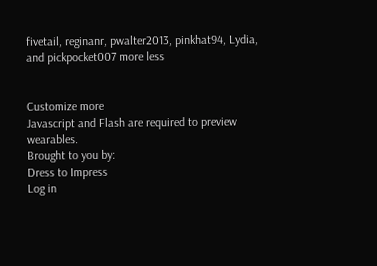fivetail, reginanr, pwalter2013, pinkhat94, Lydia, and pickpocket007 more less


Customize more
Javascript and Flash are required to preview wearables.
Brought to you by:
Dress to Impress
Log in